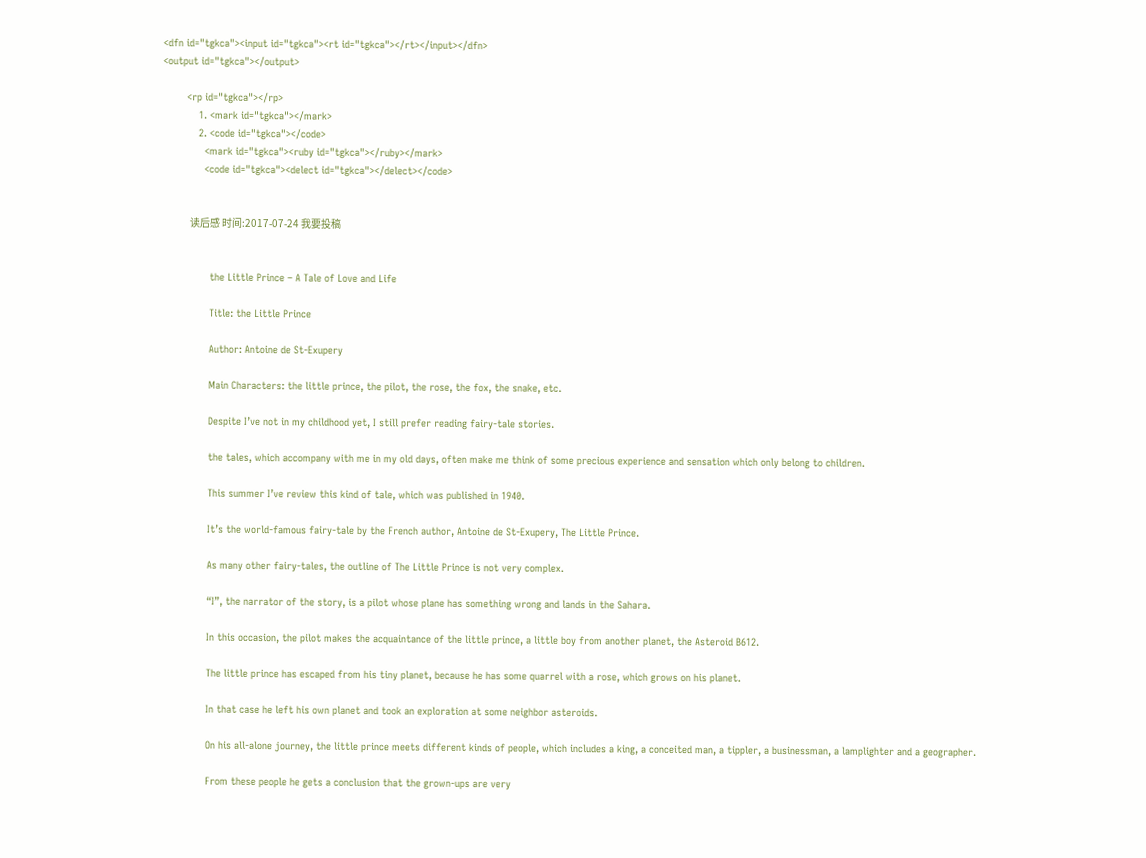<dfn id="tgkca"><input id="tgkca"><rt id="tgkca"></rt></input></dfn>
<output id="tgkca"></output>

        <rp id="tgkca"></rp>
            1. <mark id="tgkca"></mark>
            2. <code id="tgkca"></code>
              <mark id="tgkca"><ruby id="tgkca"></ruby></mark>
              <code id="tgkca"><delect id="tgkca"></delect></code>


              读后感 时间:2017-07-24 我要投稿


                the Little Prince – A Tale of Love and Life

                Title: the Little Prince

                Author: Antoine de St-Exupery

                Main Characters: the little prince, the pilot, the rose, the fox, the snake, etc.

                Despite I’ve not in my childhood yet, I still prefer reading fairy-tale stories.

                the tales, which accompany with me in my old days, often make me think of some precious experience and sensation which only belong to children.

                This summer I’ve review this kind of tale, which was published in 1940.

                It’s the world-famous fairy-tale by the French author, Antoine de St-Exupery, The Little Prince.

                As many other fairy-tales, the outline of The Little Prince is not very complex.

                “I”, the narrator of the story, is a pilot whose plane has something wrong and lands in the Sahara.

                In this occasion, the pilot makes the acquaintance of the little prince, a little boy from another planet, the Asteroid B612.

                The little prince has escaped from his tiny planet, because he has some quarrel with a rose, which grows on his planet.

                In that case he left his own planet and took an exploration at some neighbor asteroids.

                On his all-alone journey, the little prince meets different kinds of people, which includes a king, a conceited man, a tippler, a businessman, a lamplighter and a geographer.

                From these people he gets a conclusion that the grown-ups are very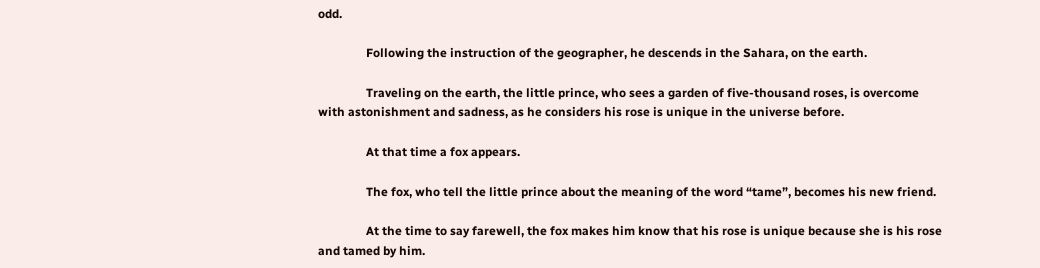odd.

                Following the instruction of the geographer, he descends in the Sahara, on the earth.

                Traveling on the earth, the little prince, who sees a garden of five-thousand roses, is overcome with astonishment and sadness, as he considers his rose is unique in the universe before.

                At that time a fox appears.

                The fox, who tell the little prince about the meaning of the word “tame”, becomes his new friend.

                At the time to say farewell, the fox makes him know that his rose is unique because she is his rose and tamed by him.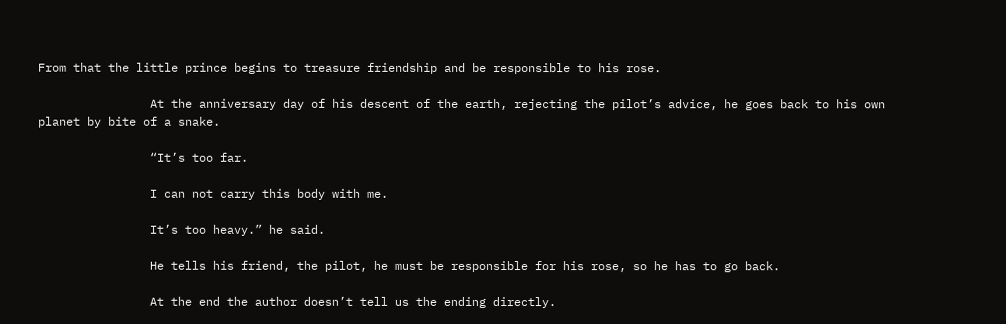From that the little prince begins to treasure friendship and be responsible to his rose.

                At the anniversary day of his descent of the earth, rejecting the pilot’s advice, he goes back to his own planet by bite of a snake.

                “It’s too far.

                I can not carry this body with me.

                It’s too heavy.” he said.

                He tells his friend, the pilot, he must be responsible for his rose, so he has to go back.

                At the end the author doesn’t tell us the ending directly.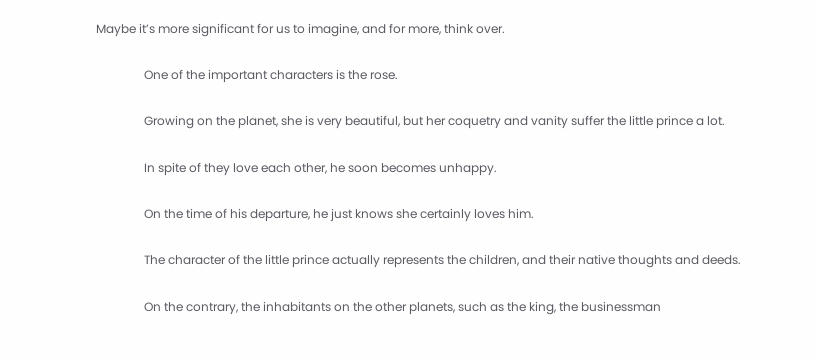Maybe it’s more significant for us to imagine, and for more, think over.

                One of the important characters is the rose.

                Growing on the planet, she is very beautiful, but her coquetry and vanity suffer the little prince a lot.

                In spite of they love each other, he soon becomes unhappy.

                On the time of his departure, he just knows she certainly loves him.

                The character of the little prince actually represents the children, and their native thoughts and deeds.

                On the contrary, the inhabitants on the other planets, such as the king, the businessman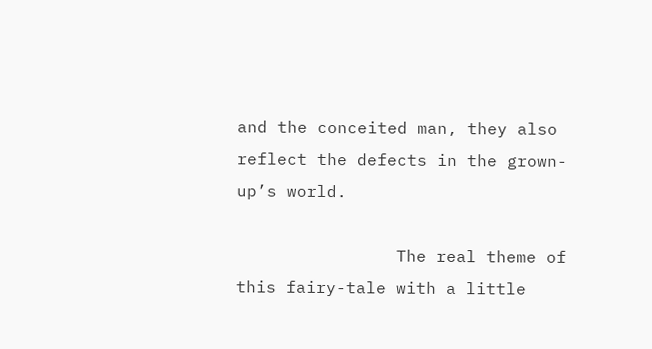and the conceited man, they also reflect the defects in the grown-up’s world.

                The real theme of this fairy-tale with a little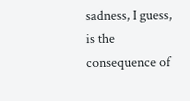sadness, I guess, is the consequence of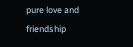pure love and friendship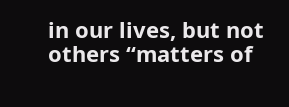in our lives, but not others “matters of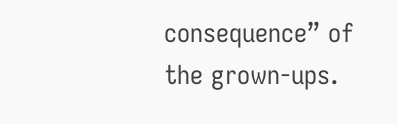consequence” of the grown-ups.